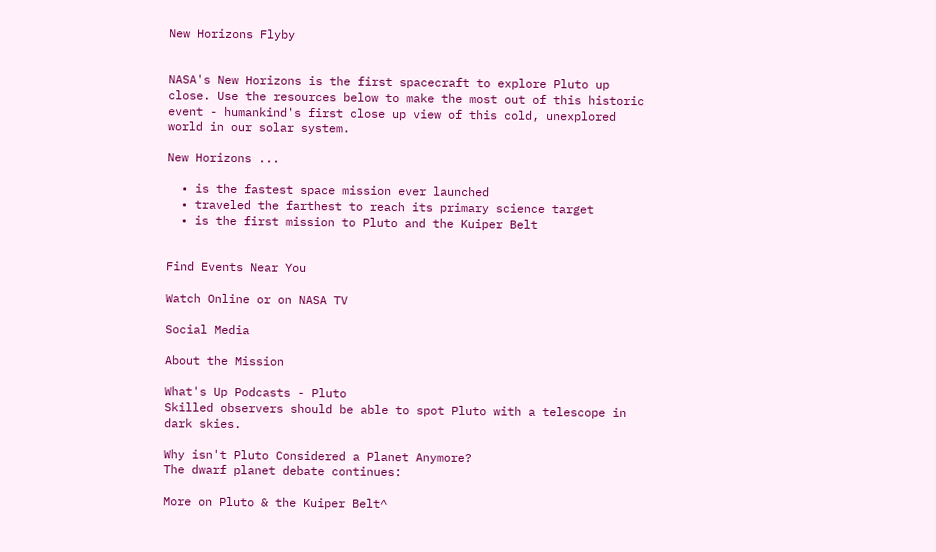New Horizons Flyby


NASA's New Horizons is the first spacecraft to explore Pluto up close. Use the resources below to make the most out of this historic event - humankind's first close up view of this cold, unexplored world in our solar system.

New Horizons ...

  • is the fastest space mission ever launched
  • traveled the farthest to reach its primary science target
  • is the first mission to Pluto and the Kuiper Belt


Find Events Near You

Watch Online or on NASA TV

Social Media

About the Mission

What's Up Podcasts - Pluto
Skilled observers should be able to spot Pluto with a telescope in dark skies.

Why isn't Pluto Considered a Planet Anymore?
The dwarf planet debate continues:

More on Pluto & the Kuiper Belt^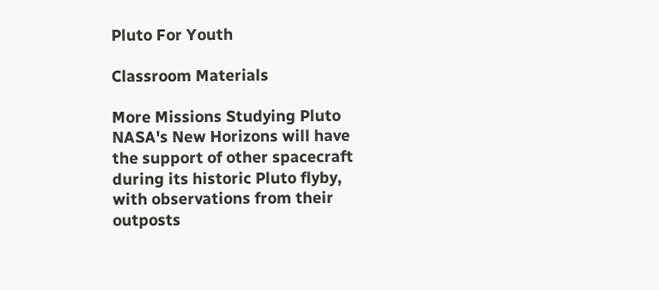Pluto For Youth

Classroom Materials

More Missions Studying Pluto
NASA's New Horizons will have the support of other spacecraft during its historic Pluto flyby, with observations from their outposts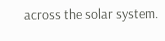across the solar system.